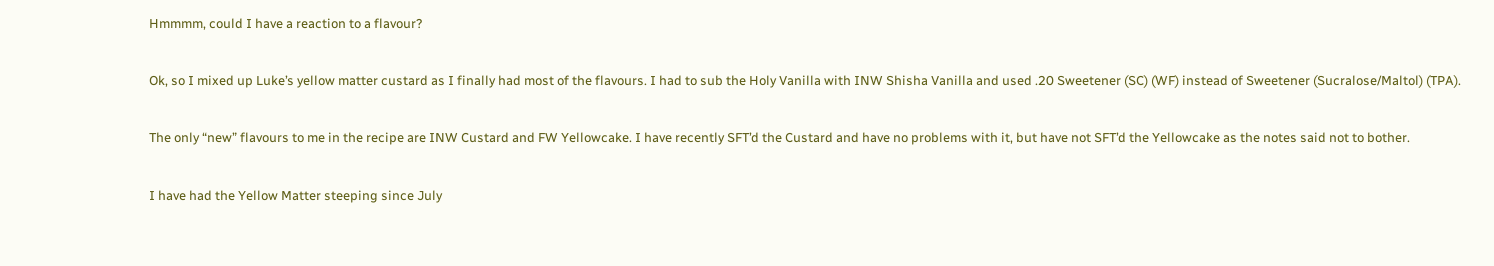Hmmmm, could I have a reaction to a flavour?

Ok, so I mixed up Luke’s yellow matter custard as I finally had most of the flavours. I had to sub the Holy Vanilla with INW Shisha Vanilla and used .20 Sweetener (SC) (WF) instead of Sweetener (Sucralose/Maltol) (TPA).

The only “new” flavours to me in the recipe are INW Custard and FW Yellowcake. I have recently SFT’d the Custard and have no problems with it, but have not SFT’d the Yellowcake as the notes said not to bother.

I have had the Yellow Matter steeping since July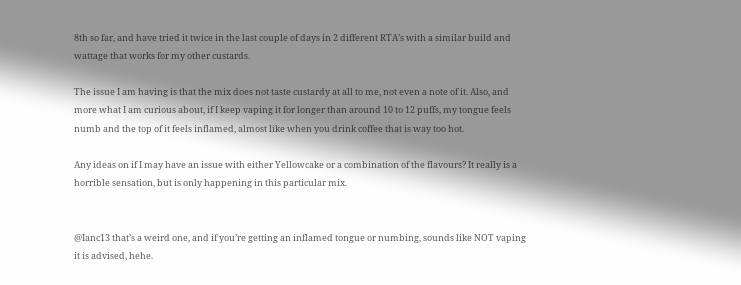8th so far, and have tried it twice in the last couple of days in 2 different RTA’s with a similar build and wattage that works for my other custards.

The issue I am having is that the mix does not taste custardy at all to me, not even a note of it. Also, and more what I am curious about, if I keep vaping it for longer than around 10 to 12 puffs, my tongue feels numb and the top of it feels inflamed, almost like when you drink coffee that is way too hot.

Any ideas on if I may have an issue with either Yellowcake or a combination of the flavours? It really is a horrible sensation, but is only happening in this particular mix.


@Ianc13 that’s a weird one, and if you’re getting an inflamed tongue or numbing, sounds like NOT vaping it is advised, hehe.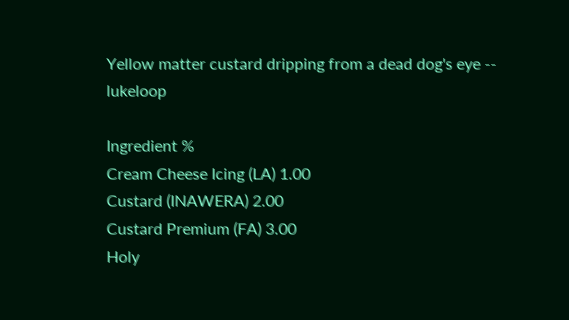Yellow matter custard dripping from a dead dog's eye -- lukeloop

Ingredient %
Cream Cheese Icing (LA) 1.00
Custard (INAWERA) 2.00
Custard Premium (FA) 3.00
Holy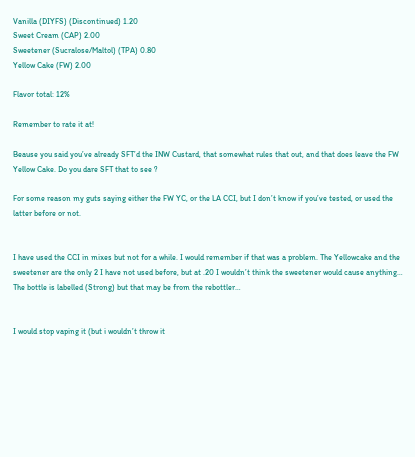Vanilla (DIYFS) (Discontinued) 1.20
Sweet Cream (CAP) 2.00
Sweetener (Sucralose/Maltol) (TPA) 0.80
Yellow Cake (FW) 2.00

Flavor total: 12%

Remember to rate it at!

Beause you said you’ve already SFT’d the INW Custard, that somewhat rules that out, and that does leave the FW Yellow Cake. Do you dare SFT that to see ?

For some reason my guts saying either the FW YC, or the LA CCI, but I don’t know if you’ve tested, or used the latter before or not.


I have used the CCI in mixes but not for a while. I would remember if that was a problem. The Yellowcake and the sweetener are the only 2 I have not used before, but at .20 I wouldn’t think the sweetener would cause anything… The bottle is labelled (Strong) but that may be from the rebottler…


I would stop vaping it (but i wouldn’t throw it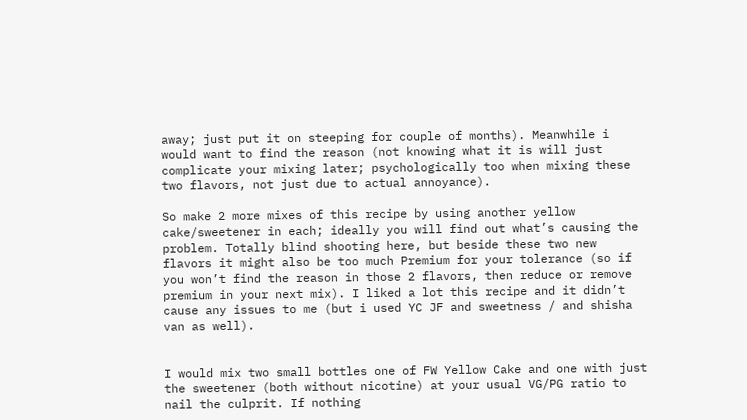away; just put it on steeping for couple of months). Meanwhile i would want to find the reason (not knowing what it is will just complicate your mixing later; psychologically too when mixing these two flavors, not just due to actual annoyance).

So make 2 more mixes of this recipe by using another yellow cake/sweetener in each; ideally you will find out what’s causing the problem. Totally blind shooting here, but beside these two new flavors it might also be too much Premium for your tolerance (so if you won’t find the reason in those 2 flavors, then reduce or remove premium in your next mix). I liked a lot this recipe and it didn’t cause any issues to me (but i used YC JF and sweetness / and shisha van as well).


I would mix two small bottles one of FW Yellow Cake and one with just the sweetener (both without nicotine) at your usual VG/PG ratio to nail the culprit. If nothing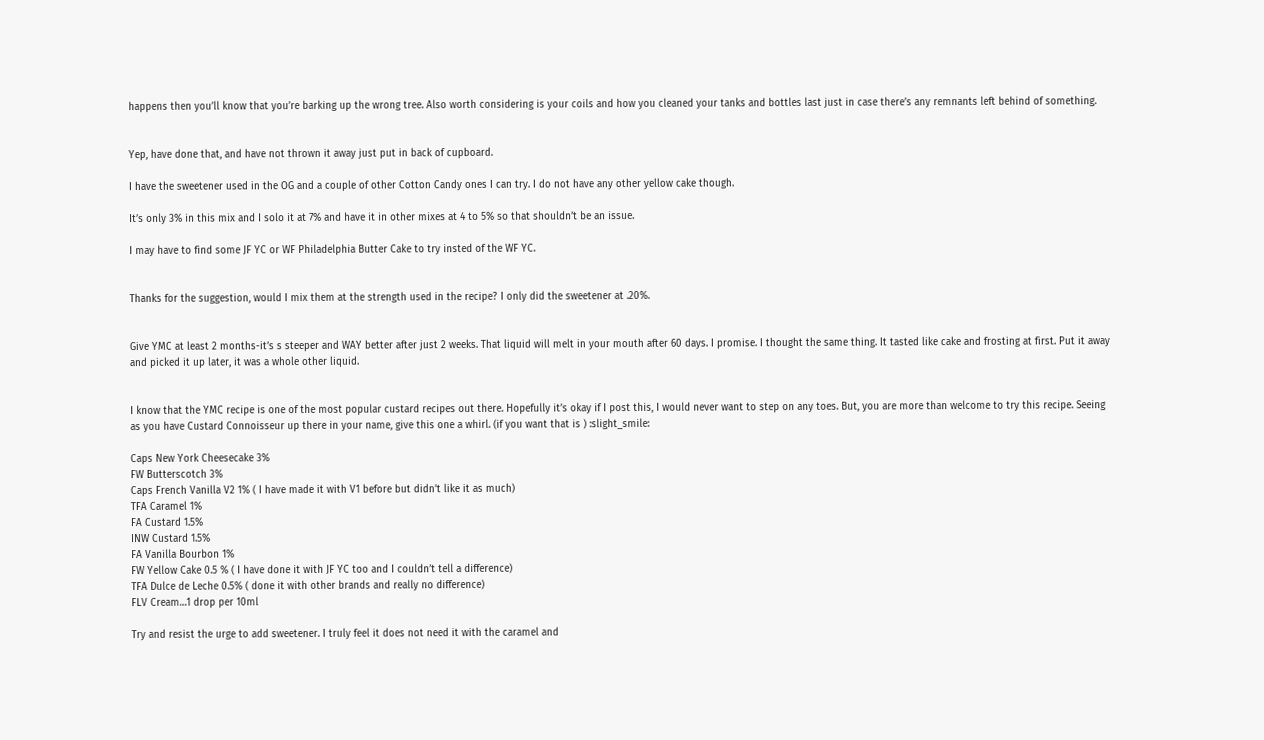happens then you’ll know that you’re barking up the wrong tree. Also worth considering is your coils and how you cleaned your tanks and bottles last just in case there’s any remnants left behind of something.


Yep, have done that, and have not thrown it away just put in back of cupboard.

I have the sweetener used in the OG and a couple of other Cotton Candy ones I can try. I do not have any other yellow cake though.

It’s only 3% in this mix and I solo it at 7% and have it in other mixes at 4 to 5% so that shouldn’t be an issue.

I may have to find some JF YC or WF Philadelphia Butter Cake to try insted of the WF YC.


Thanks for the suggestion, would I mix them at the strength used in the recipe? I only did the sweetener at .20%.


Give YMC at least 2 months-it’s s steeper and WAY better after just 2 weeks. That liquid will melt in your mouth after 60 days. I promise. I thought the same thing. It tasted like cake and frosting at first. Put it away and picked it up later, it was a whole other liquid.


I know that the YMC recipe is one of the most popular custard recipes out there. Hopefully it’s okay if I post this, I would never want to step on any toes. But, you are more than welcome to try this recipe. Seeing as you have Custard Connoisseur up there in your name, give this one a whirl. (if you want that is ) :slight_smile:

Caps New York Cheesecake 3%
FW Butterscotch 3%
Caps French Vanilla V2 1% ( I have made it with V1 before but didn’t like it as much)
TFA Caramel 1%
FA Custard 1.5%
INW Custard 1.5%
FA Vanilla Bourbon 1%
FW Yellow Cake 0.5 % ( I have done it with JF YC too and I couldn’t tell a difference)
TFA Dulce de Leche 0.5% ( done it with other brands and really no difference)
FLV Cream…1 drop per 10ml

Try and resist the urge to add sweetener. I truly feel it does not need it with the caramel and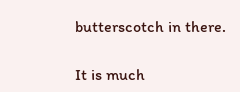butterscotch in there.

It is much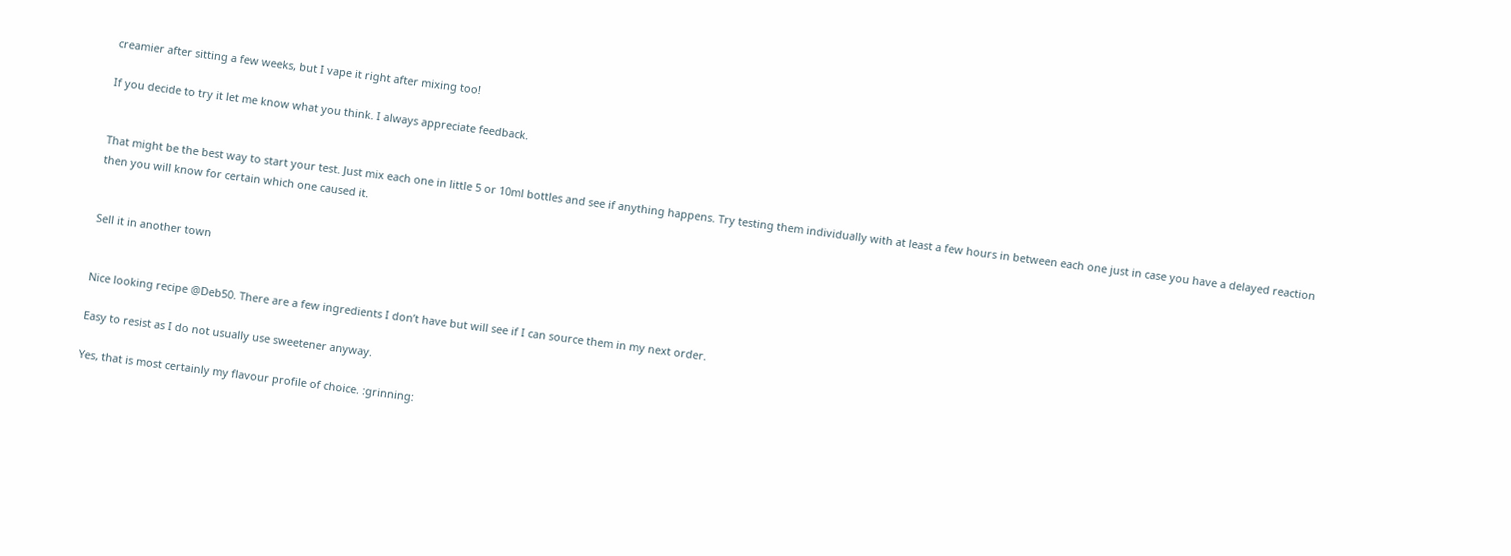creamier after sitting a few weeks, but I vape it right after mixing too!

If you decide to try it let me know what you think. I always appreciate feedback.


That might be the best way to start your test. Just mix each one in little 5 or 10ml bottles and see if anything happens. Try testing them individually with at least a few hours in between each one just in case you have a delayed reaction then you will know for certain which one caused it.


Sell it in another town


Nice looking recipe @Deb50. There are a few ingredients I don’t have but will see if I can source them in my next order.

Easy to resist as I do not usually use sweetener anyway.

Yes, that is most certainly my flavour profile of choice. :grinning: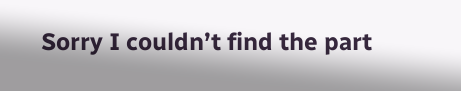Sorry I couldn’t find the part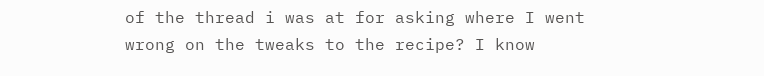of the thread i was at for asking where I went wrong on the tweaks to the recipe? I know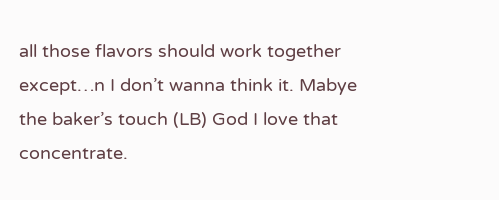all those flavors should work together except…n I don’t wanna think it. Mabye the baker’s touch (LB) God I love that concentrate.